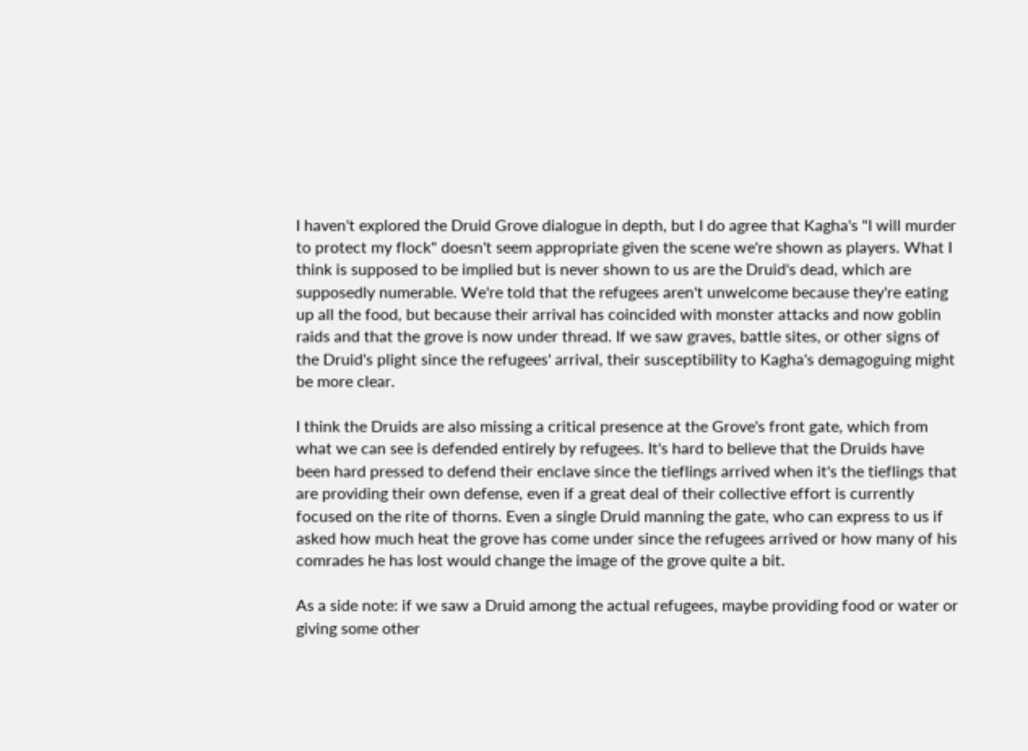I haven't explored the Druid Grove dialogue in depth, but I do agree that Kagha's "I will murder to protect my flock" doesn't seem appropriate given the scene we're shown as players. What I think is supposed to be implied but is never shown to us are the Druid's dead, which are supposedly numerable. We're told that the refugees aren't unwelcome because they're eating up all the food, but because their arrival has coincided with monster attacks and now goblin raids and that the grove is now under thread. If we saw graves, battle sites, or other signs of the Druid's plight since the refugees' arrival, their susceptibility to Kagha's demagoguing might be more clear.

I think the Druids are also missing a critical presence at the Grove's front gate, which from what we can see is defended entirely by refugees. It's hard to believe that the Druids have been hard pressed to defend their enclave since the tieflings arrived when it's the tieflings that are providing their own defense, even if a great deal of their collective effort is currently focused on the rite of thorns. Even a single Druid manning the gate, who can express to us if asked how much heat the grove has come under since the refugees arrived or how many of his comrades he has lost would change the image of the grove quite a bit.

As a side note: if we saw a Druid among the actual refugees, maybe providing food or water or giving some other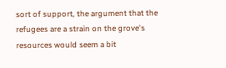sort of support, the argument that the refugees are a strain on the grove's resources would seem a bit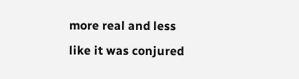more real and less like it was conjured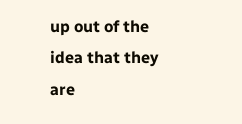up out of the idea that they are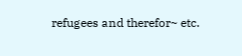refugees and therefor~ etc.